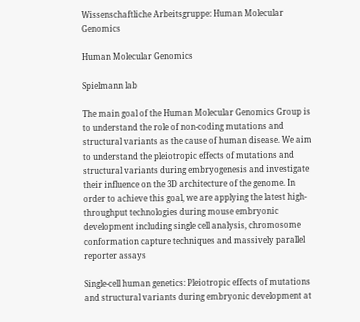Wissenschaftliche Arbeitsgruppe: Human Molecular Genomics

Human Molecular Genomics

Spielmann lab

The main goal of the Human Molecular Genomics Group is to understand the role of non-coding mutations and structural variants as the cause of human disease. We aim to understand the pleiotropic effects of mutations and structural variants during embryogenesis and investigate their influence on the 3D architecture of the genome. In order to achieve this goal, we are applying the latest high-throughput technologies during mouse embryonic development including single cell analysis, chromosome conformation capture techniques and massively parallel reporter assays

Single-cell human genetics: Pleiotropic effects of mutations and structural variants during embryonic development at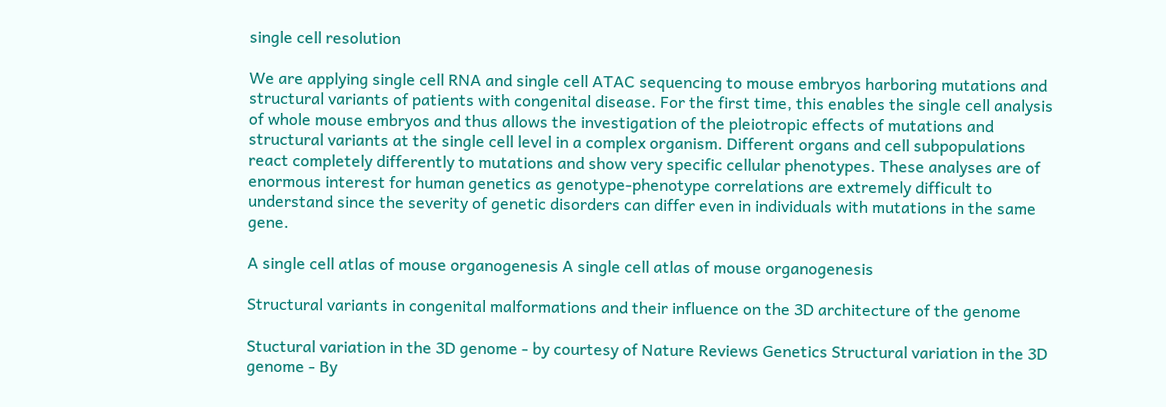single cell resolution

We are applying single cell RNA and single cell ATAC sequencing to mouse embryos harboring mutations and structural variants of patients with congenital disease. For the first time, this enables the single cell analysis of whole mouse embryos and thus allows the investigation of the pleiotropic effects of mutations and structural variants at the single cell level in a complex organism. Different organs and cell subpopulations react completely differently to mutations and show very specific cellular phenotypes. These analyses are of enormous interest for human genetics as genotype-phenotype correlations are extremely difficult to understand since the severity of genetic disorders can differ even in individuals with mutations in the same gene.

A single cell atlas of mouse organogenesis A single cell atlas of mouse organogenesis

Structural variants in congenital malformations and their influence on the 3D architecture of the genome

Stuctural variation in the 3D genome - by courtesy of Nature Reviews Genetics Structural variation in the 3D genome - By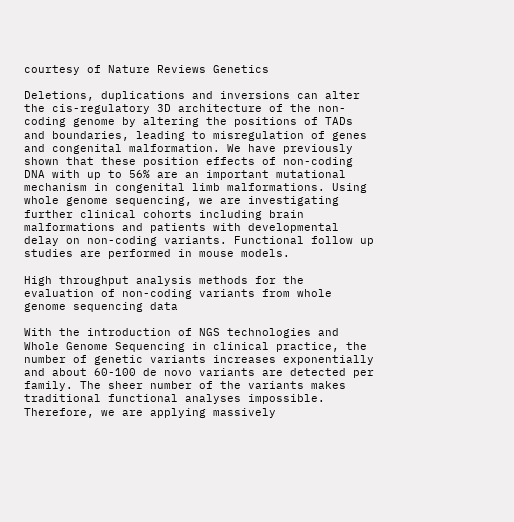courtesy of Nature Reviews Genetics

Deletions, duplications and inversions can alter the cis-regulatory 3D architecture of the non-coding genome by altering the positions of TADs and boundaries, leading to misregulation of genes and congenital malformation. We have previously shown that these position effects of non-coding DNA with up to 56% are an important mutational mechanism in congenital limb malformations. Using whole genome sequencing, we are investigating further clinical cohorts including brain malformations and patients with developmental delay on non-coding variants. Functional follow up studies are performed in mouse models.

High throughput analysis methods for the evaluation of non-coding variants from whole genome sequencing data

With the introduction of NGS technologies and Whole Genome Sequencing in clinical practice, the number of genetic variants increases exponentially and about 60-100 de novo variants are detected per family. The sheer number of the variants makes traditional functional analyses impossible. Therefore, we are applying massively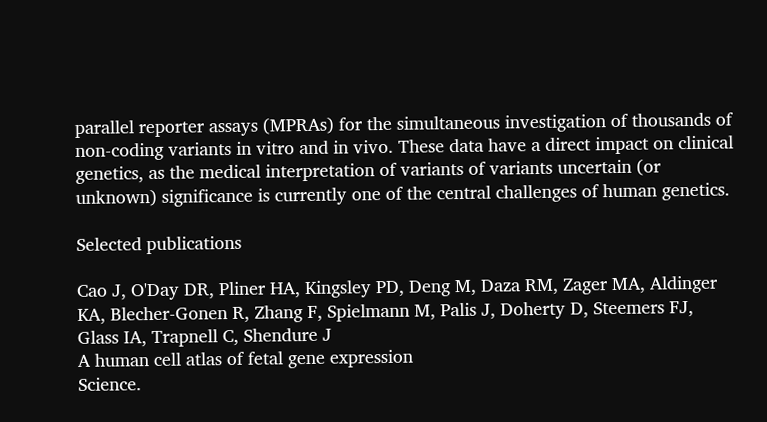parallel reporter assays (MPRAs) for the simultaneous investigation of thousands of non-coding variants in vitro and in vivo. These data have a direct impact on clinical genetics, as the medical interpretation of variants of variants uncertain (or unknown) significance is currently one of the central challenges of human genetics.

Selected publications

Cao J, O'Day DR, Pliner HA, Kingsley PD, Deng M, Daza RM, Zager MA, Aldinger KA, Blecher-Gonen R, Zhang F, Spielmann M, Palis J, Doherty D, Steemers FJ, Glass IA, Trapnell C, Shendure J
A human cell atlas of fetal gene expression
Science.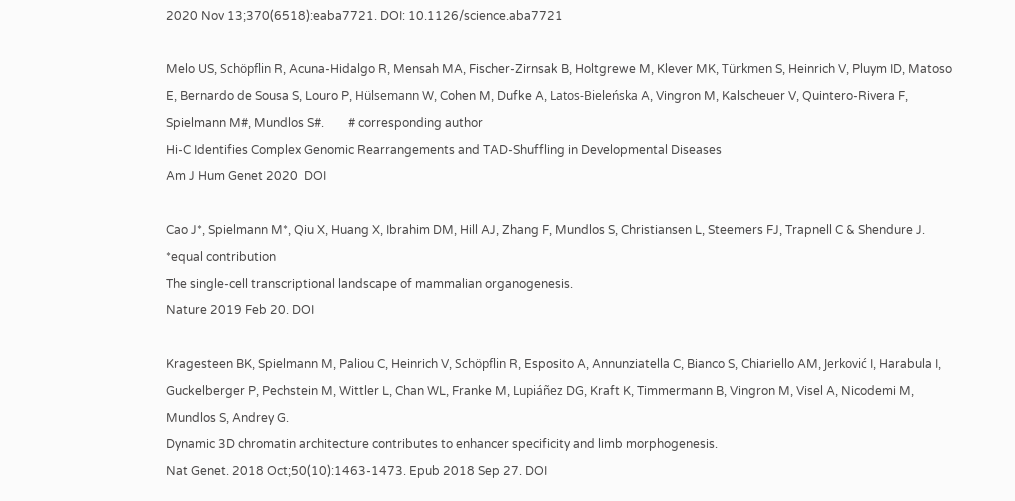2020 Nov 13;370(6518):eaba7721. DOI: 10.1126/science.aba7721

Melo US, Schöpflin R, Acuna-Hidalgo R, Mensah MA, Fischer-Zirnsak B, Holtgrewe M, Klever MK, Türkmen S, Heinrich V, Pluym ID, Matoso E, Bernardo de Sousa S, Louro P, Hülsemann W, Cohen M, Dufke A, Latos-Bieleńska A, Vingron M, Kalscheuer V, Quintero-Rivera F, Spielmann M#, Mundlos S#.        # corresponding author
Hi-C Identifies Complex Genomic Rearrangements and TAD-Shuffling in Developmental Diseases
Am J Hum Genet 2020  DOI

Cao J*, Spielmann M*, Qiu X, Huang X, Ibrahim DM, Hill AJ, Zhang F, Mundlos S, Christiansen L, Steemers FJ, Trapnell C & Shendure J.       *equal contribution
The single-cell transcriptional landscape of mammalian organogenesis.
Nature 2019 Feb 20. DOI

Kragesteen BK, Spielmann M, Paliou C, Heinrich V, Schöpflin R, Esposito A, Annunziatella C, Bianco S, Chiariello AM, Jerković I, Harabula I, Guckelberger P, Pechstein M, Wittler L, Chan WL, Franke M, Lupiáñez DG, Kraft K, Timmermann B, Vingron M, Visel A, Nicodemi M, Mundlos S, Andrey G.
Dynamic 3D chromatin architecture contributes to enhancer specificity and limb morphogenesis.
Nat Genet. 2018 Oct;50(10):1463-1473. Epub 2018 Sep 27. DOI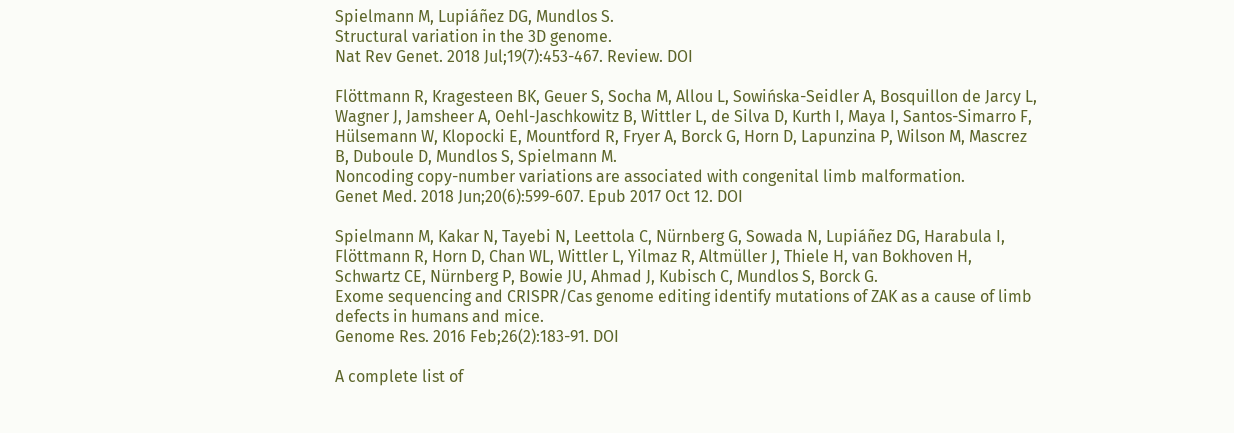Spielmann M, Lupiáñez DG, Mundlos S.
Structural variation in the 3D genome.
Nat Rev Genet. 2018 Jul;19(7):453-467. Review. DOI

Flöttmann R, Kragesteen BK, Geuer S, Socha M, Allou L, Sowińska-Seidler A, Bosquillon de Jarcy L, Wagner J, Jamsheer A, Oehl-Jaschkowitz B, Wittler L, de Silva D, Kurth I, Maya I, Santos-Simarro F, Hülsemann W, Klopocki E, Mountford R, Fryer A, Borck G, Horn D, Lapunzina P, Wilson M, Mascrez B, Duboule D, Mundlos S, Spielmann M.
Noncoding copy-number variations are associated with congenital limb malformation.
Genet Med. 2018 Jun;20(6):599-607. Epub 2017 Oct 12. DOI

Spielmann M, Kakar N, Tayebi N, Leettola C, Nürnberg G, Sowada N, Lupiáñez DG, Harabula I, Flöttmann R, Horn D, Chan WL, Wittler L, Yilmaz R, Altmüller J, Thiele H, van Bokhoven H, Schwartz CE, Nürnberg P, Bowie JU, Ahmad J, Kubisch C, Mundlos S, Borck G.
Exome sequencing and CRISPR/Cas genome editing identify mutations of ZAK as a cause of limb defects in humans and mice.
Genome Res. 2016 Feb;26(2):183-91. DOI

A complete list of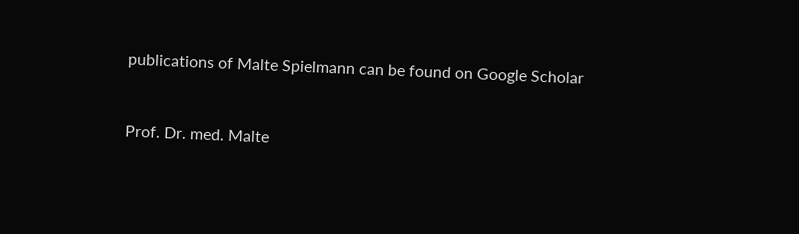publications of Malte Spielmann can be found on Google Scholar


Prof. Dr. med. Malte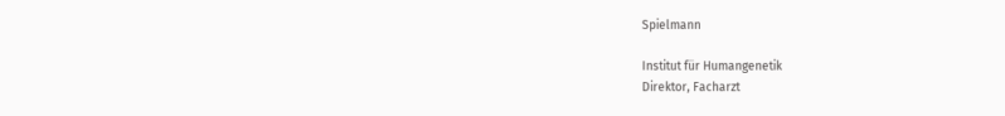Spielmann

Institut für Humangenetik
Direktor, Facharzt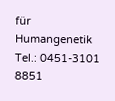für Humangenetik
Tel.: 0451-3101 8851